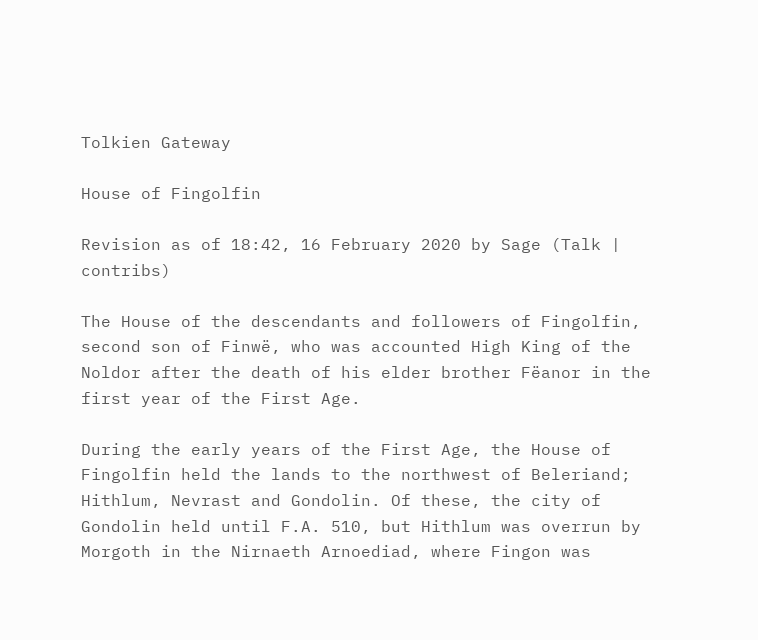Tolkien Gateway

House of Fingolfin

Revision as of 18:42, 16 February 2020 by Sage (Talk | contribs)

The House of the descendants and followers of Fingolfin, second son of Finwë, who was accounted High King of the Noldor after the death of his elder brother Fëanor in the first year of the First Age.

During the early years of the First Age, the House of Fingolfin held the lands to the northwest of Beleriand; Hithlum, Nevrast and Gondolin. Of these, the city of Gondolin held until F.A. 510, but Hithlum was overrun by Morgoth in the Nirnaeth Arnoediad, where Fingon was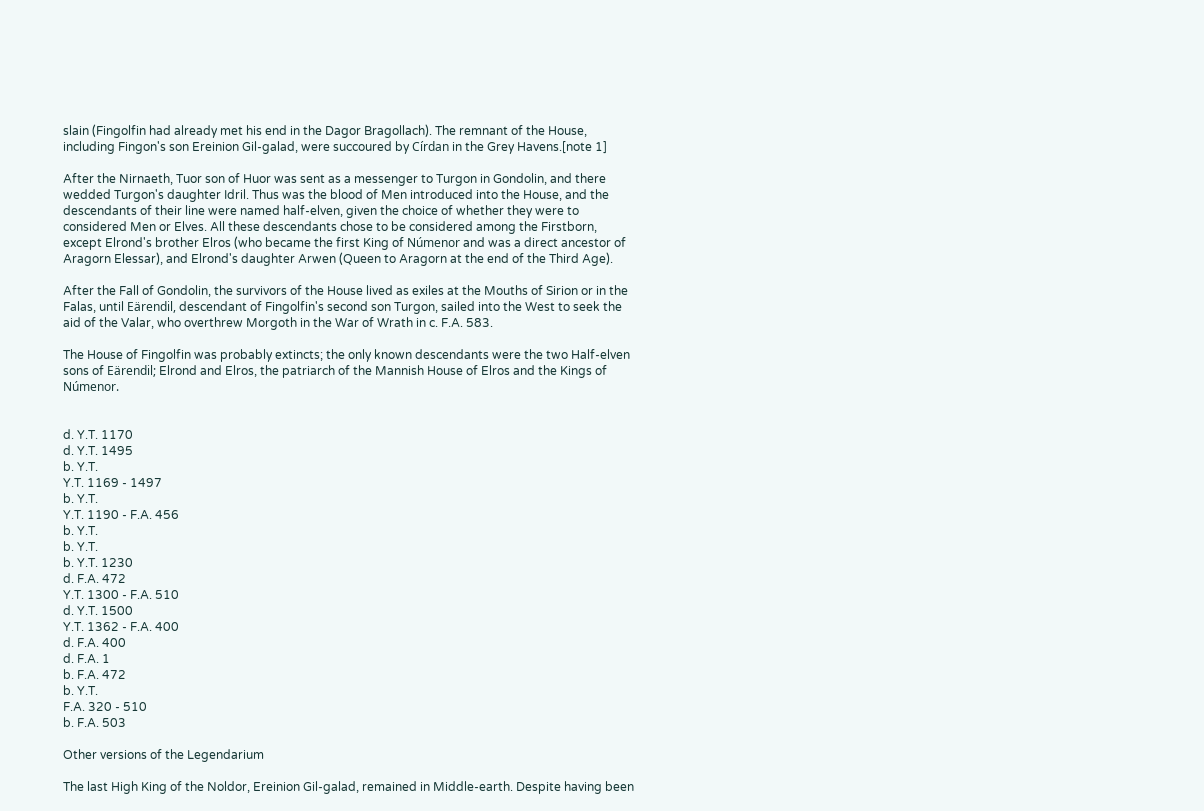slain (Fingolfin had already met his end in the Dagor Bragollach). The remnant of the House, including Fingon's son Ereinion Gil-galad, were succoured by Círdan in the Grey Havens.[note 1]

After the Nirnaeth, Tuor son of Huor was sent as a messenger to Turgon in Gondolin, and there wedded Turgon's daughter Idril. Thus was the blood of Men introduced into the House, and the descendants of their line were named half-elven, given the choice of whether they were to considered Men or Elves. All these descendants chose to be considered among the Firstborn, except Elrond's brother Elros (who became the first King of Númenor and was a direct ancestor of Aragorn Elessar), and Elrond's daughter Arwen (Queen to Aragorn at the end of the Third Age).

After the Fall of Gondolin, the survivors of the House lived as exiles at the Mouths of Sirion or in the Falas, until Eärendil, descendant of Fingolfin's second son Turgon, sailed into the West to seek the aid of the Valar, who overthrew Morgoth in the War of Wrath in c. F.A. 583.

The House of Fingolfin was probably extincts; the only known descendants were the two Half-elven sons of Eärendil; Elrond and Elros, the patriarch of the Mannish House of Elros and the Kings of Númenor.


d. Y.T. 1170
d. Y.T. 1495
b. Y.T.
Y.T. 1169 - 1497
b. Y.T.
Y.T. 1190 - F.A. 456
b. Y.T.
b. Y.T.
b. Y.T. 1230
d. F.A. 472
Y.T. 1300 - F.A. 510
d. Y.T. 1500
Y.T. 1362 - F.A. 400
d. F.A. 400
d. F.A. 1
b. F.A. 472
b. Y.T.
F.A. 320 - 510
b. F.A. 503

Other versions of the Legendarium

The last High King of the Noldor, Ereinion Gil-galad, remained in Middle-earth. Despite having been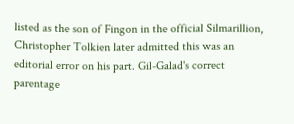listed as the son of Fingon in the official Silmarillion, Christopher Tolkien later admitted this was an editorial error on his part. Gil-Galad's correct parentage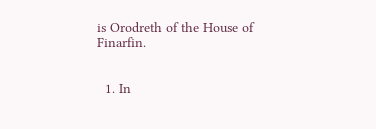is Orodreth of the House of Finarfin.


  1. In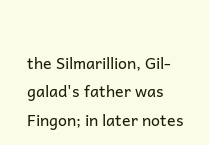the Silmarillion, Gil-galad's father was Fingon; in later notes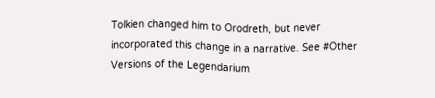Tolkien changed him to Orodreth, but never incorporated this change in a narrative. See #Other Versions of the Legendarium